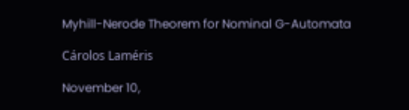Myhill-Nerode Theorem for Nominal G-Automata

Cárolos Laméris

November 10,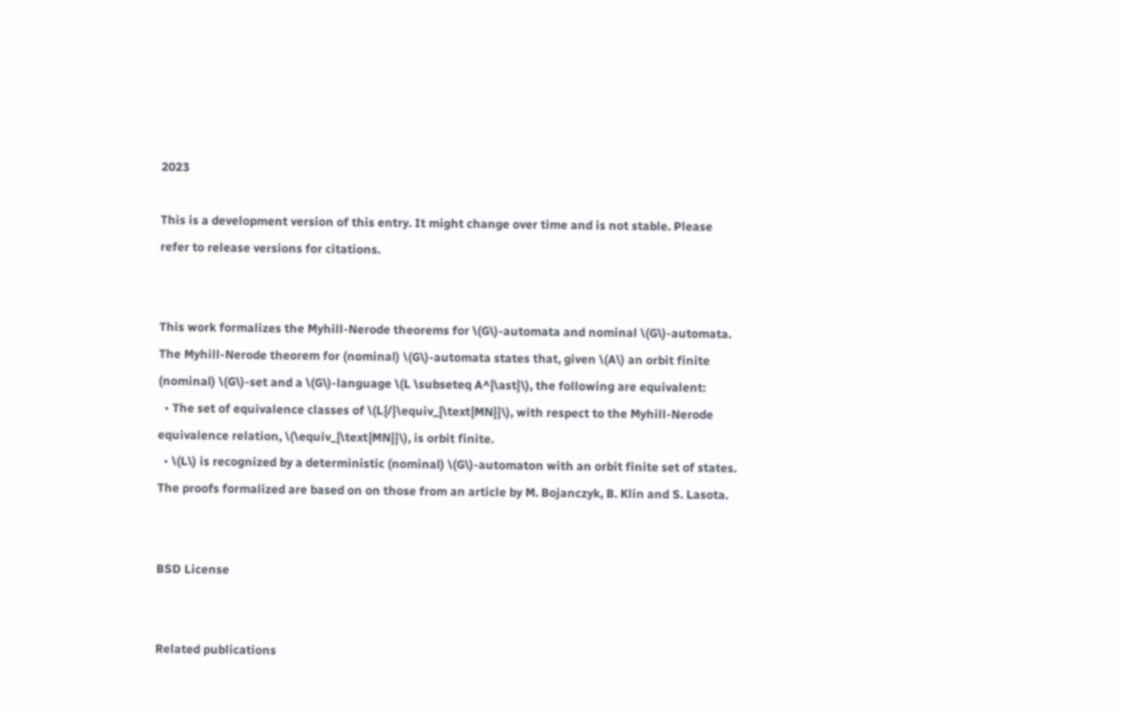2023

This is a development version of this entry. It might change over time and is not stable. Please refer to release versions for citations.


This work formalizes the Myhill-Nerode theorems for \(G\)-automata and nominal \(G\)-automata. The Myhill-Nerode theorem for (nominal) \(G\)-automata states that, given \(A\) an orbit finite (nominal) \(G\)-set and a \(G\)-language \(L \subseteq A^{\ast}\), the following are equivalent:
  • The set of equivalence classes of \(L{/}\equiv_{\text{MN}}\), with respect to the Myhill-Nerode equivalence relation, \(\equiv_{\text{MN}}\), is orbit finite.
  • \(L\) is recognized by a deterministic (nominal) \(G\)-automaton with an orbit finite set of states.
The proofs formalized are based on on those from an article by M. Bojanczyk, B. Klin and S. Lasota.


BSD License


Related publications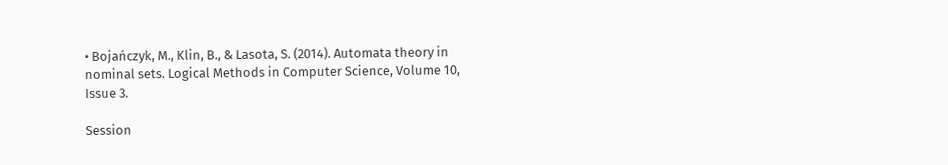• Bojańczyk, M., Klin, B., & Lasota, S. (2014). Automata theory in nominal sets. Logical Methods in Computer Science, Volume 10, Issue 3.

Session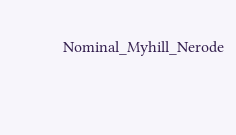Nominal_Myhill_Nerode